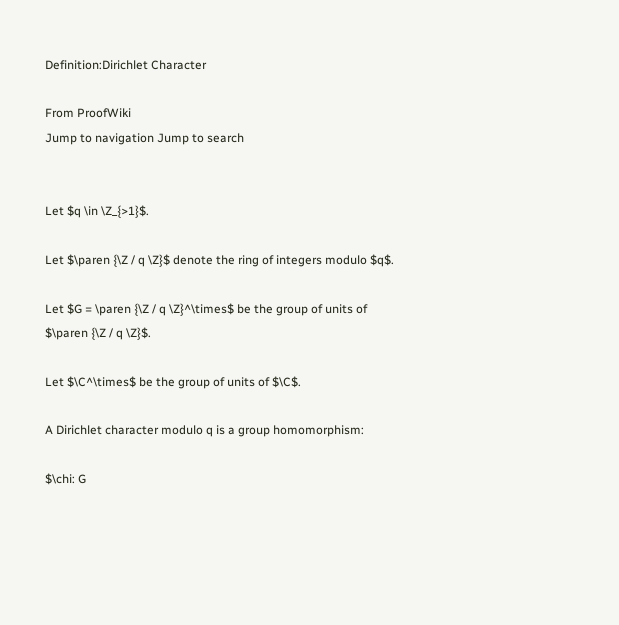Definition:Dirichlet Character

From ProofWiki
Jump to navigation Jump to search


Let $q \in \Z_{>1}$.

Let $\paren {\Z / q \Z}$ denote the ring of integers modulo $q$.

Let $G = \paren {\Z / q \Z}^\times$ be the group of units of $\paren {\Z / q \Z}$.

Let $\C^\times$ be the group of units of $\C$.

A Dirichlet character modulo q is a group homomorphism:

$\chi: G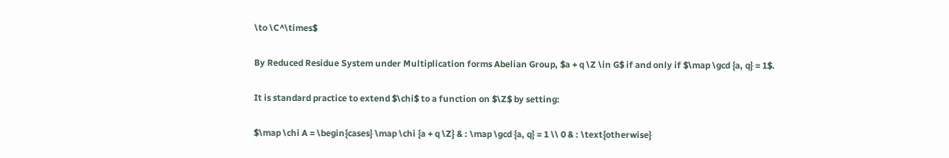\to \C^\times$

By Reduced Residue System under Multiplication forms Abelian Group, $a + q \Z \in G$ if and only if $\map \gcd {a, q} = 1$.

It is standard practice to extend $\chi$ to a function on $\Z$ by setting:

$\map \chi A = \begin{cases} \map \chi {a + q \Z} & : \map \gcd {a, q} = 1 \\ 0 & : \text{otherwise}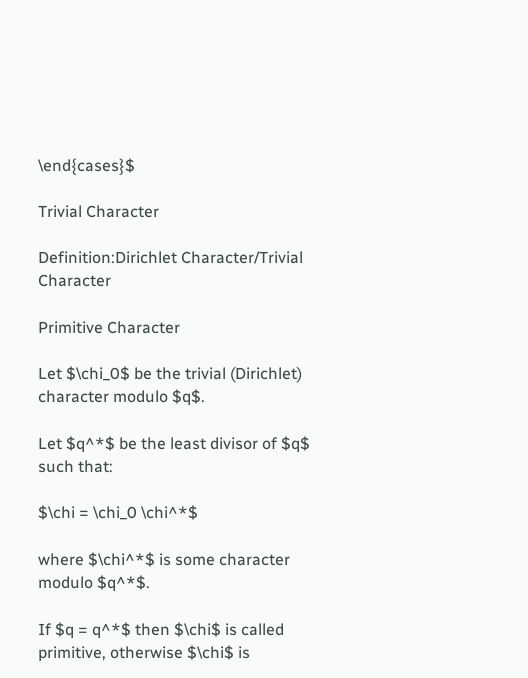\end{cases}$

Trivial Character

Definition:Dirichlet Character/Trivial Character

Primitive Character

Let $\chi_0$ be the trivial (Dirichlet) character modulo $q$.

Let $q^*$ be the least divisor of $q$ such that:

$\chi = \chi_0 \chi^*$

where $\chi^*$ is some character modulo $q^*$.

If $q = q^*$ then $\chi$ is called primitive, otherwise $\chi$ is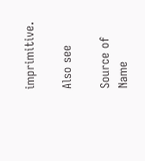imprimitive.

Also see

Source of Name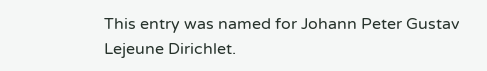This entry was named for Johann Peter Gustav Lejeune Dirichlet.